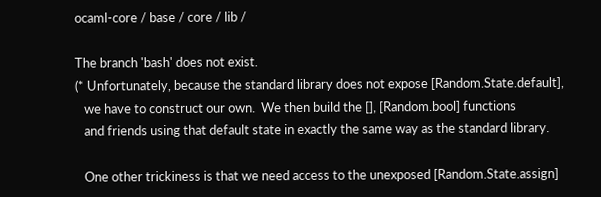ocaml-core / base / core / lib /

The branch 'bash' does not exist.
(* Unfortunately, because the standard library does not expose [Random.State.default],
   we have to construct our own.  We then build the [], [Random.bool] functions
   and friends using that default state in exactly the same way as the standard library.

   One other trickiness is that we need access to the unexposed [Random.State.assign]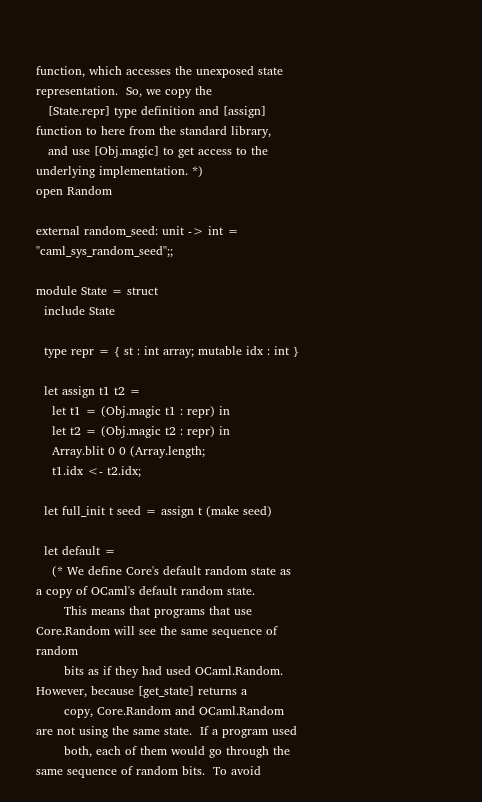function, which accesses the unexposed state representation.  So, we copy the
   [State.repr] type definition and [assign] function to here from the standard library,
   and use [Obj.magic] to get access to the underlying implementation. *)
open Random

external random_seed: unit -> int = "caml_sys_random_seed";;

module State = struct
  include State

  type repr = { st : int array; mutable idx : int }

  let assign t1 t2 =
    let t1 = (Obj.magic t1 : repr) in
    let t2 = (Obj.magic t2 : repr) in
    Array.blit 0 0 (Array.length;
    t1.idx <- t2.idx;

  let full_init t seed = assign t (make seed)

  let default =
    (* We define Core's default random state as a copy of OCaml's default random state.
       This means that programs that use Core.Random will see the same sequence of random
       bits as if they had used OCaml.Random.  However, because [get_state] returns a
       copy, Core.Random and OCaml.Random are not using the same state.  If a program used
       both, each of them would go through the same sequence of random bits.  To avoid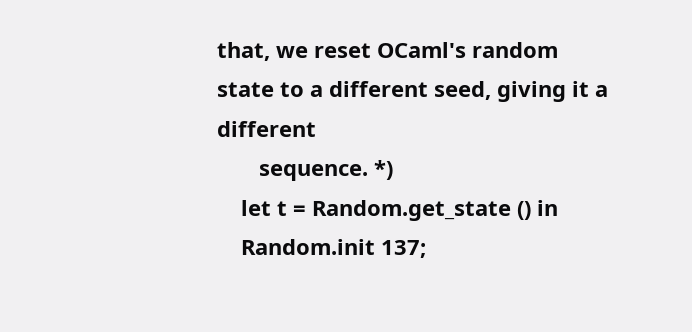that, we reset OCaml's random state to a different seed, giving it a different
       sequence. *)
    let t = Random.get_state () in
    Random.init 137;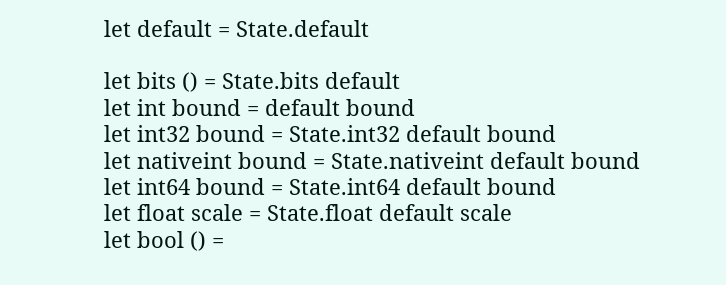let default = State.default

let bits () = State.bits default
let int bound = default bound
let int32 bound = State.int32 default bound
let nativeint bound = State.nativeint default bound
let int64 bound = State.int64 default bound
let float scale = State.float default scale
let bool () =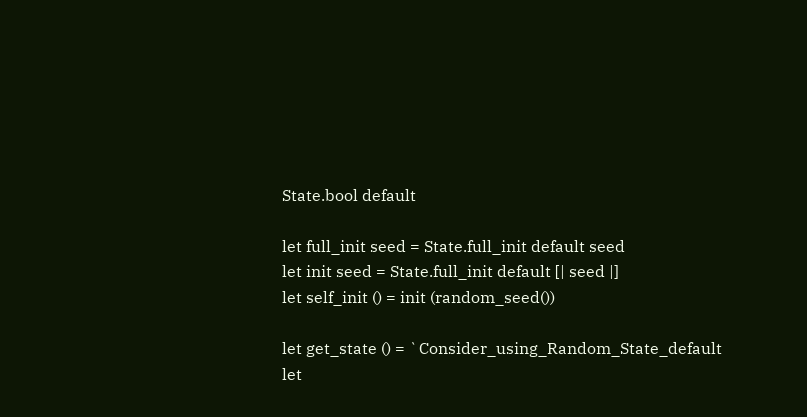State.bool default

let full_init seed = State.full_init default seed
let init seed = State.full_init default [| seed |]
let self_init () = init (random_seed())

let get_state () = `Consider_using_Random_State_default
let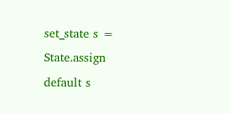set_state s = State.assign default s